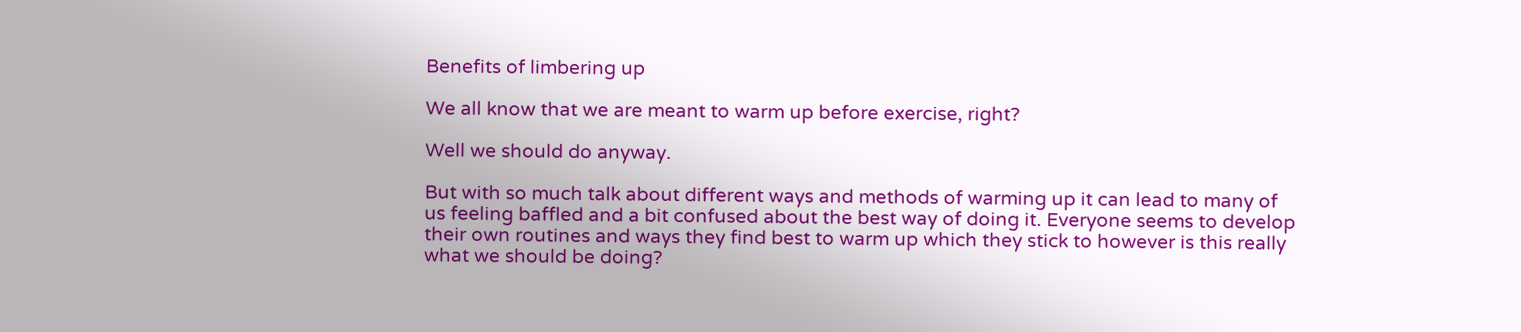Benefits of limbering up

We all know that we are meant to warm up before exercise, right?

Well we should do anyway.

But with so much talk about different ways and methods of warming up it can lead to many of us feeling baffled and a bit confused about the best way of doing it. Everyone seems to develop their own routines and ways they find best to warm up which they stick to however is this really what we should be doing?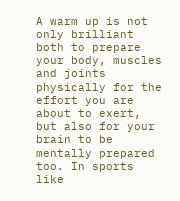A warm up is not only brilliant both to prepare your body, muscles and joints physically for the effort you are about to exert, but also for your brain to be mentally prepared too. In sports like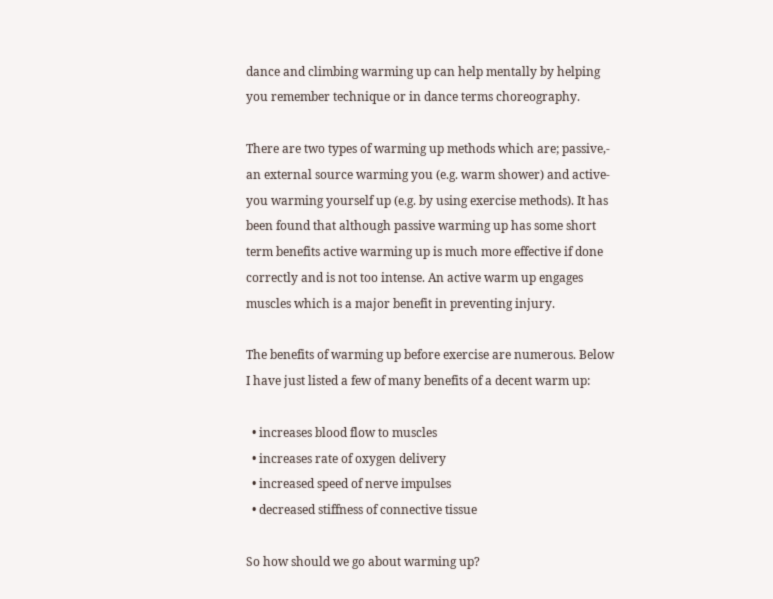dance and climbing warming up can help mentally by helping you remember technique or in dance terms choreography.

There are two types of warming up methods which are; passive,- an external source warming you (e.g. warm shower) and active-you warming yourself up (e.g. by using exercise methods). It has been found that although passive warming up has some short term benefits active warming up is much more effective if done correctly and is not too intense. An active warm up engages muscles which is a major benefit in preventing injury.

The benefits of warming up before exercise are numerous. Below I have just listed a few of many benefits of a decent warm up:

  • increases blood flow to muscles
  • increases rate of oxygen delivery
  • increased speed of nerve impulses
  • decreased stiffness of connective tissue

So how should we go about warming up?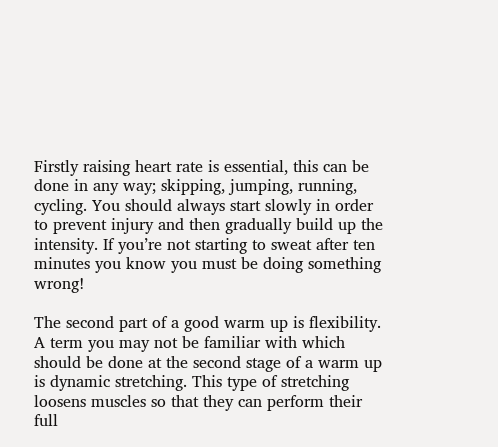Firstly raising heart rate is essential, this can be done in any way; skipping, jumping, running, cycling. You should always start slowly in order to prevent injury and then gradually build up the intensity. If you’re not starting to sweat after ten minutes you know you must be doing something wrong!

The second part of a good warm up is flexibility. A term you may not be familiar with which should be done at the second stage of a warm up is dynamic stretching. This type of stretching loosens muscles so that they can perform their full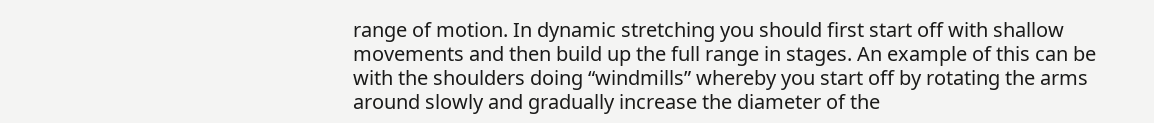range of motion. In dynamic stretching you should first start off with shallow movements and then build up the full range in stages. An example of this can be with the shoulders doing “windmills” whereby you start off by rotating the arms around slowly and gradually increase the diameter of the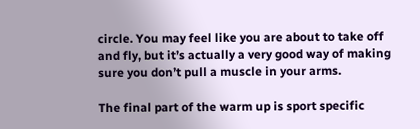circle. You may feel like you are about to take off and fly, but it’s actually a very good way of making sure you don’t pull a muscle in your arms.

The final part of the warm up is sport specific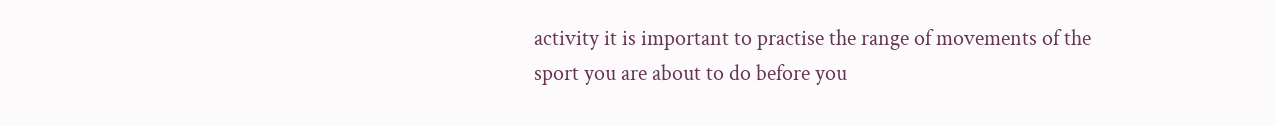activity it is important to practise the range of movements of the sport you are about to do before you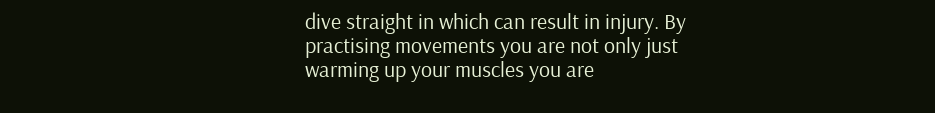dive straight in which can result in injury. By practising movements you are not only just warming up your muscles you are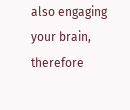also engaging your brain, therefore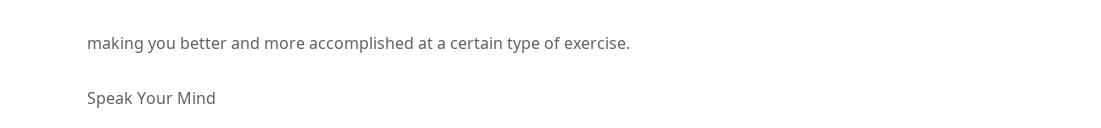making you better and more accomplished at a certain type of exercise.

Speak Your Mind